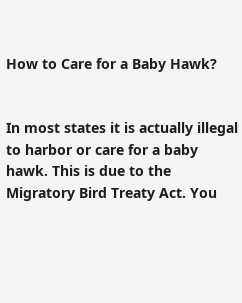How to Care for a Baby Hawk?


In most states it is actually illegal to harbor or care for a baby hawk. This is due to the Migratory Bird Treaty Act. You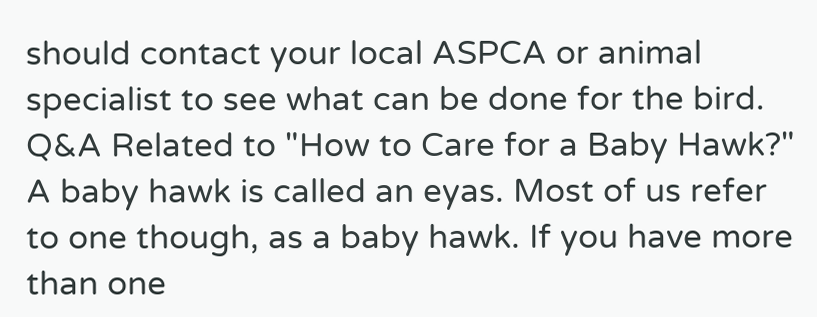should contact your local ASPCA or animal specialist to see what can be done for the bird.
Q&A Related to "How to Care for a Baby Hawk?"
A baby hawk is called an eyas. Most of us refer to one though, as a baby hawk. If you have more than one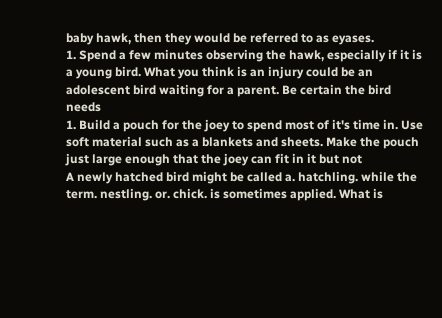baby hawk, then they would be referred to as eyases.
1. Spend a few minutes observing the hawk, especially if it is a young bird. What you think is an injury could be an adolescent bird waiting for a parent. Be certain the bird needs
1. Build a pouch for the joey to spend most of it's time in. Use soft material such as a blankets and sheets. Make the pouch just large enough that the joey can fit in it but not
A newly hatched bird might be called a. hatchling. while the term. nestling. or. chick. is sometimes applied. What is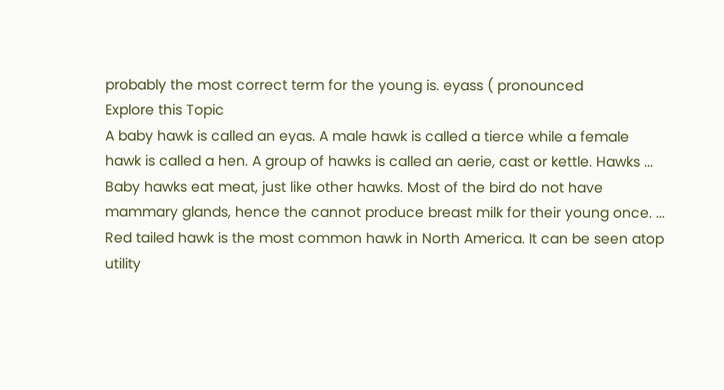probably the most correct term for the young is. eyass ( pronounced
Explore this Topic
A baby hawk is called an eyas. A male hawk is called a tierce while a female hawk is called a hen. A group of hawks is called an aerie, cast or kettle. Hawks ...
Baby hawks eat meat, just like other hawks. Most of the bird do not have mammary glands, hence the cannot produce breast milk for their young once. ...
Red tailed hawk is the most common hawk in North America. It can be seen atop utility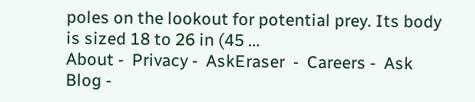poles on the lookout for potential prey. Its body is sized 18 to 26 in (45 ...
About -  Privacy -  AskEraser  -  Careers -  Ask Blog -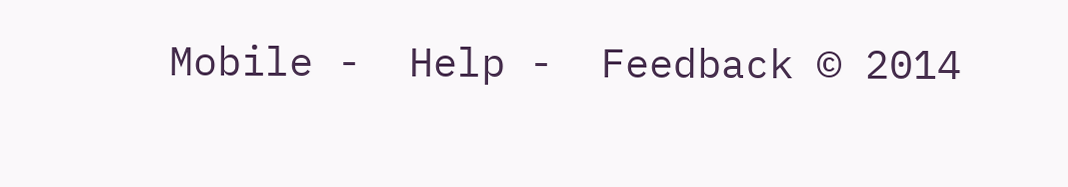Mobile -  Help -  Feedback © 2014